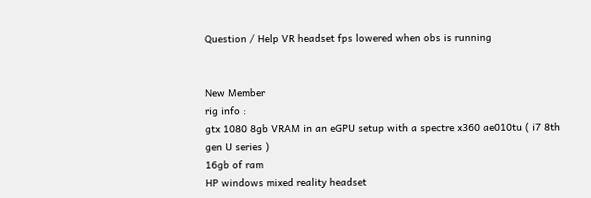Question / Help VR headset fps lowered when obs is running


New Member
rig info :
gtx 1080 8gb VRAM in an eGPU setup with a spectre x360 ae010tu ( i7 8th gen U series )
16gb of ram
HP windows mixed reality headset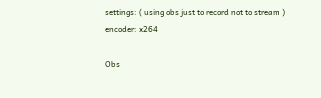settings: ( using obs just to record not to stream )
encoder: x264

Obs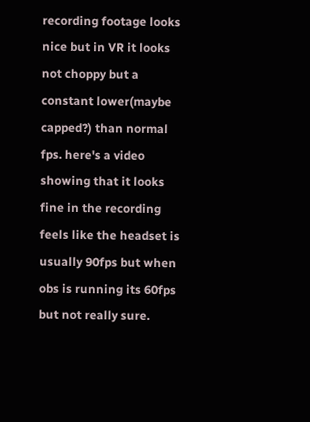recording footage looks nice but in VR it looks not choppy but a constant lower(maybe capped?) than normal fps. here's a video showing that it looks fine in the recording
feels like the headset is usually 90fps but when obs is running its 60fps but not really sure.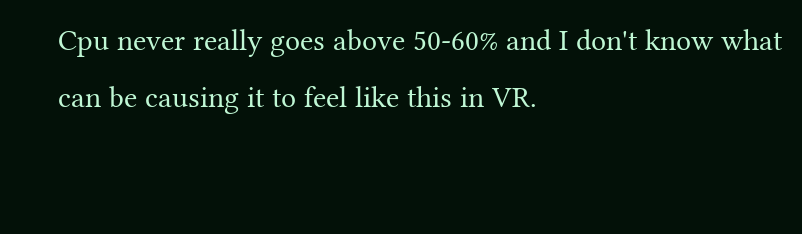Cpu never really goes above 50-60% and I don't know what can be causing it to feel like this in VR.